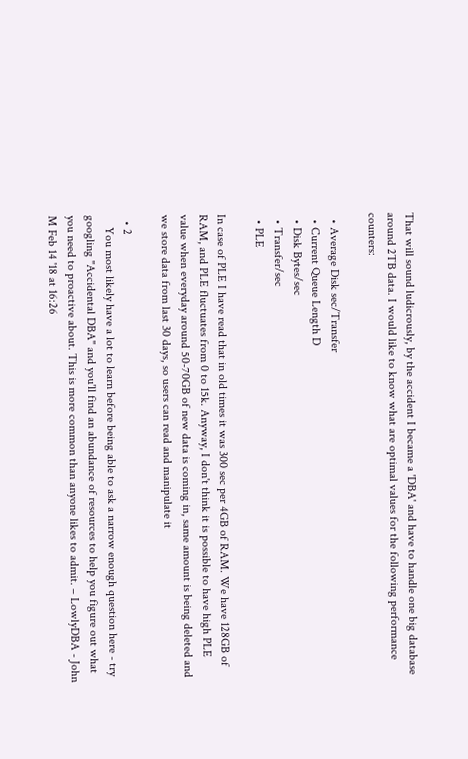That will sound ludicrously, by the accident I became a 'DBA' and have to handle one big database around 2TB data. I would like to know what are optimal values for the following performance counters:

  • Average Disk sec/Transfer
  • Current Queue Length D
  • Disk Bytes/sec
  • Transfer/sec
  • PLE

In case of PLE I have read that in old times it was 300 sec per 4GB of RAM. We have 128GB of RAM, and PLE fluctuates from 0 to 15k. Anyway, I don't think it is possible to have high PLE value when everyday around 50-70GB of new data is coming in, same amount is being deleted and we store data from last 30 days, so users can read and manipulate it

  • 2
    You most likely have a lot to learn before being able to ask a narrow enough question here - try googling "Accidental DBA" and you'll find an abundance of resources to help you figure out what you need to proactive about. This is more common than anyone likes to admit. – LowlyDBA - John M Feb 14 '18 at 16:26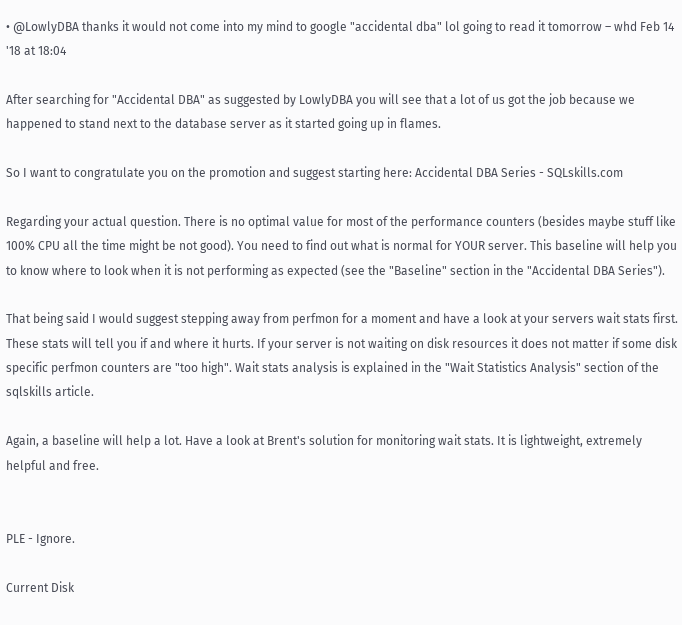• @LowlyDBA thanks it would not come into my mind to google "accidental dba" lol going to read it tomorrow – whd Feb 14 '18 at 18:04

After searching for "Accidental DBA" as suggested by LowlyDBA you will see that a lot of us got the job because we happened to stand next to the database server as it started going up in flames.

So I want to congratulate you on the promotion and suggest starting here: Accidental DBA Series - SQLskills.com

Regarding your actual question. There is no optimal value for most of the performance counters (besides maybe stuff like 100% CPU all the time might be not good). You need to find out what is normal for YOUR server. This baseline will help you to know where to look when it is not performing as expected (see the "Baseline" section in the "Accidental DBA Series").

That being said I would suggest stepping away from perfmon for a moment and have a look at your servers wait stats first. These stats will tell you if and where it hurts. If your server is not waiting on disk resources it does not matter if some disk specific perfmon counters are "too high". Wait stats analysis is explained in the "Wait Statistics Analysis" section of the sqlskills article.

Again, a baseline will help a lot. Have a look at Brent's solution for monitoring wait stats. It is lightweight, extremely helpful and free.


PLE - Ignore.

Current Disk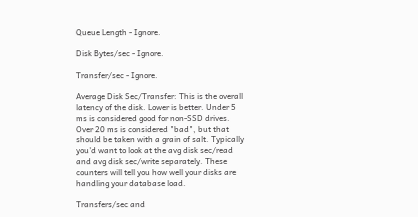Queue Length - Ignore.

Disk Bytes/sec - Ignore.

Transfer/sec - Ignore.

Average Disk Sec/Transfer: This is the overall latency of the disk. Lower is better. Under 5 ms is considered good for non-SSD drives. Over 20 ms is considered "bad", but that should be taken with a grain of salt. Typically you'd want to look at the avg disk sec/read and avg disk sec/write separately. These counters will tell you how well your disks are handling your database load.

Transfers/sec and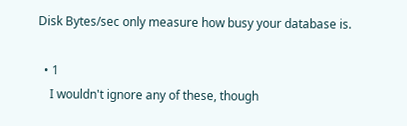Disk Bytes/sec only measure how busy your database is.

  • 1
    I wouldn't ignore any of these, though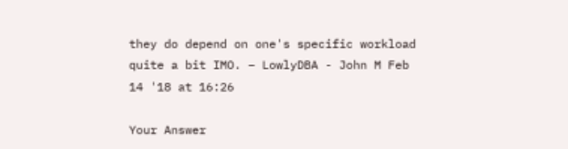they do depend on one's specific workload quite a bit IMO. – LowlyDBA - John M Feb 14 '18 at 16:26

Your Answer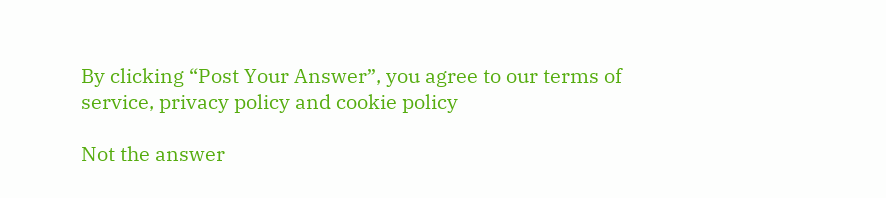By clicking “Post Your Answer”, you agree to our terms of service, privacy policy and cookie policy

Not the answer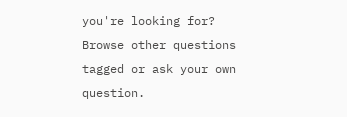you're looking for? Browse other questions tagged or ask your own question.